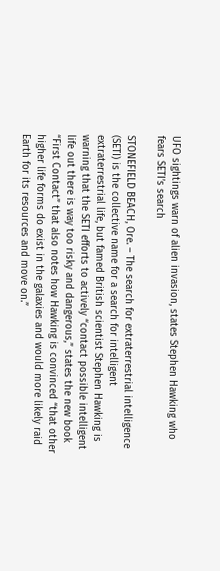UFO sightings warn of alien invasion, states Stephen Hawking who fears SETI’s search

STONEFIELD BEACH, Ore. – The search for extraterrestrial intelligence (SETI) is the collective name for a search for intelligent extraterrestrial life, but famed British scientist Stephen Hawking is warning that the SETI efforts to actively “contact possible intelligent life out there is way too risky and dangerous,” states the new book “First Contact” that also notes how Hawking is convinced “that other higher life forms do exist in the galaxies and would more likely raid Earth for its resources and move on.”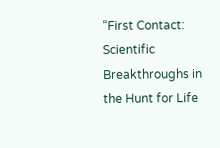“First Contact: Scientific Breakthroughs in the Hunt for Life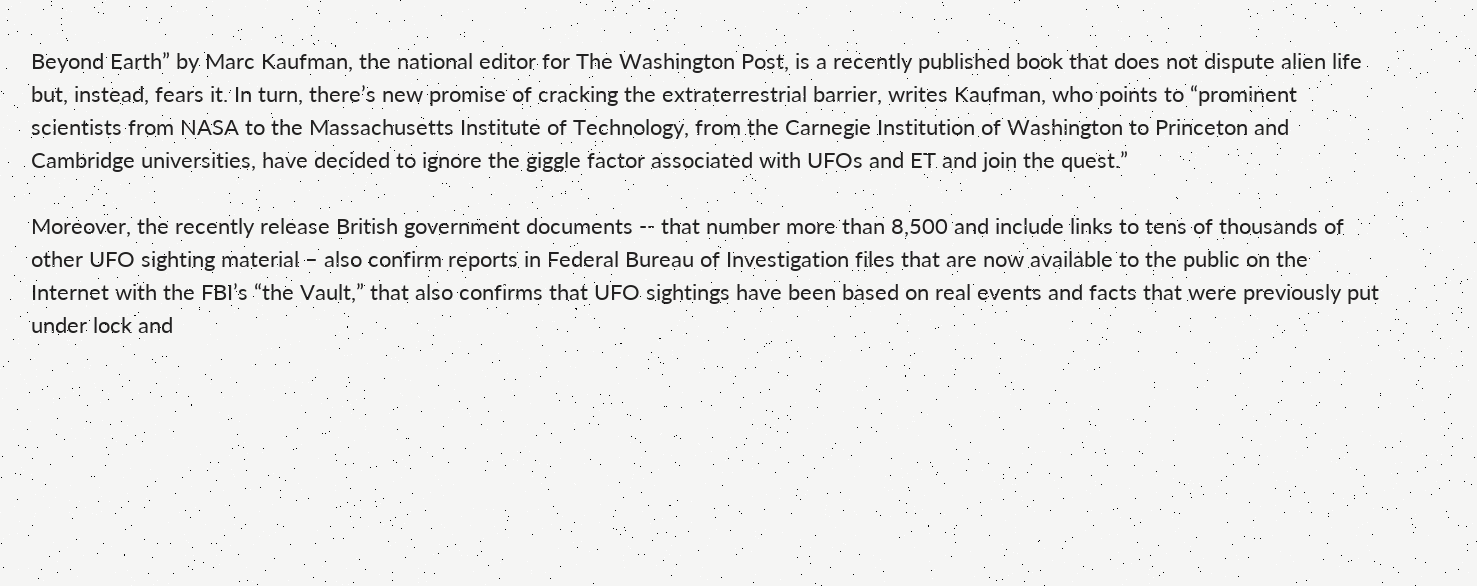Beyond Earth” by Marc Kaufman, the national editor for The Washington Post, is a recently published book that does not dispute alien life but, instead, fears it. In turn, there’s new promise of cracking the extraterrestrial barrier, writes Kaufman, who points to “prominent scientists from NASA to the Massachusetts Institute of Technology, from the Carnegie Institution of Washington to Princeton and Cambridge universities, have decided to ignore the giggle factor associated with UFOs and ET and join the quest.”

Moreover, the recently release British government documents -- that number more than 8,500 and include links to tens of thousands of other UFO sighting material – also confirm reports in Federal Bureau of Investigation files that are now available to the public on the Internet with the FBI’s “the Vault,” that also confirms that UFO sightings have been based on real events and facts that were previously put under lock and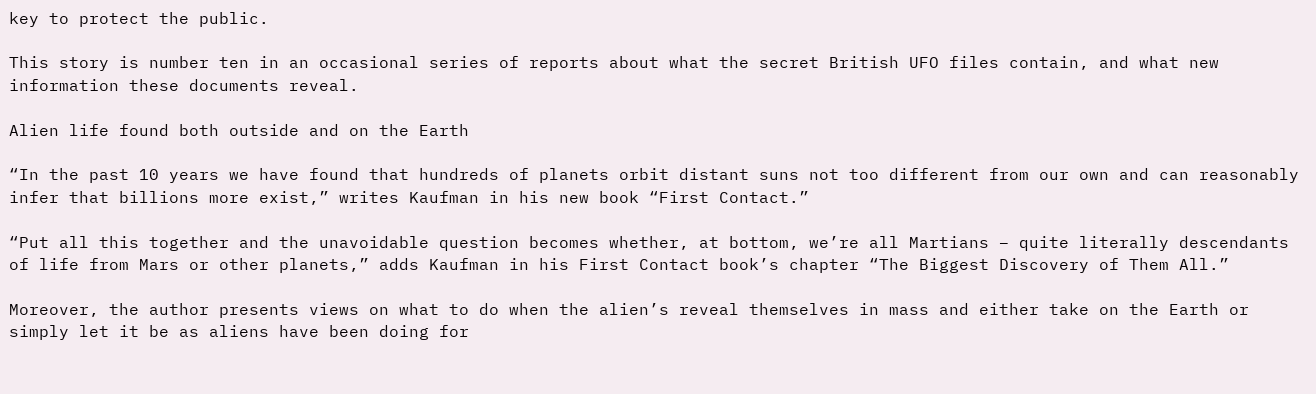key to protect the public.

This story is number ten in an occasional series of reports about what the secret British UFO files contain, and what new information these documents reveal.

Alien life found both outside and on the Earth

“In the past 10 years we have found that hundreds of planets orbit distant suns not too different from our own and can reasonably infer that billions more exist,” writes Kaufman in his new book “First Contact.”

“Put all this together and the unavoidable question becomes whether, at bottom, we’re all Martians – quite literally descendants of life from Mars or other planets,” adds Kaufman in his First Contact book’s chapter “The Biggest Discovery of Them All.”

Moreover, the author presents views on what to do when the alien’s reveal themselves in mass and either take on the Earth or simply let it be as aliens have been doing for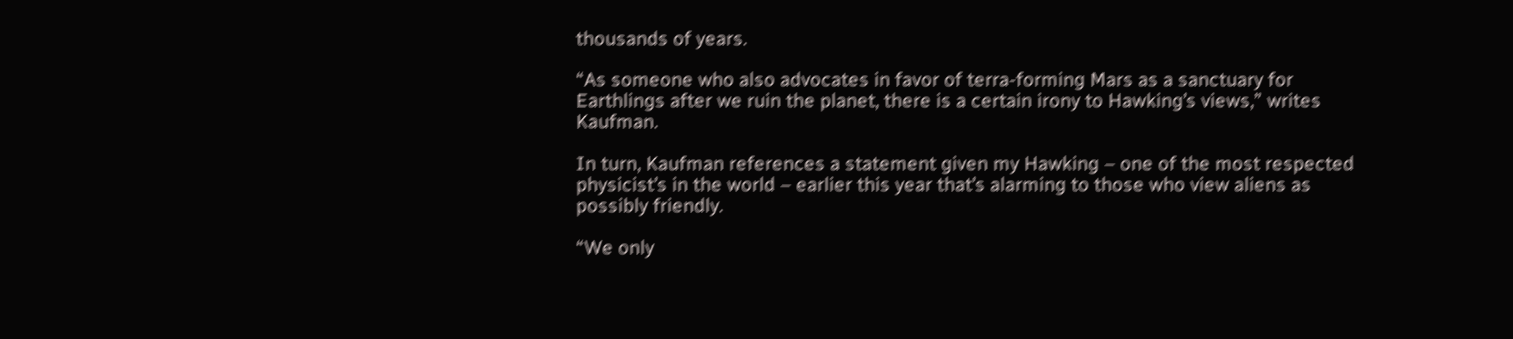thousands of years.

“As someone who also advocates in favor of terra-forming Mars as a sanctuary for Earthlings after we ruin the planet, there is a certain irony to Hawking’s views,” writes Kaufman.

In turn, Kaufman references a statement given my Hawking – one of the most respected physicist’s in the world – earlier this year that’s alarming to those who view aliens as possibly friendly.

“We only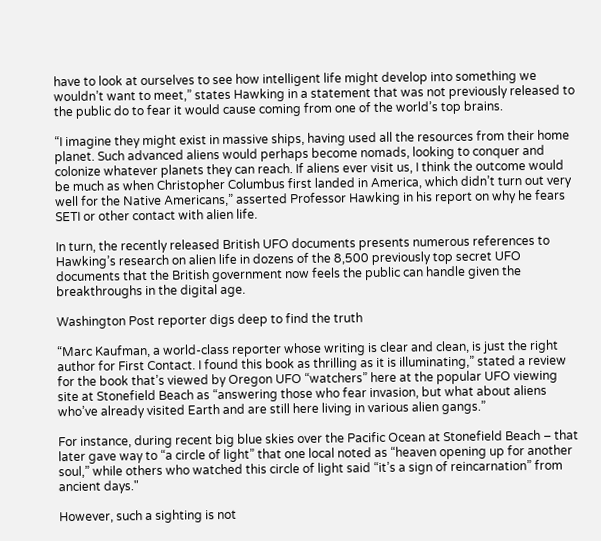have to look at ourselves to see how intelligent life might develop into something we wouldn’t want to meet,” states Hawking in a statement that was not previously released to the public do to fear it would cause coming from one of the world’s top brains.

“I imagine they might exist in massive ships, having used all the resources from their home planet. Such advanced aliens would perhaps become nomads, looking to conquer and colonize whatever planets they can reach. If aliens ever visit us, I think the outcome would be much as when Christopher Columbus first landed in America, which didn’t turn out very well for the Native Americans,” asserted Professor Hawking in his report on why he fears SETI or other contact with alien life.

In turn, the recently released British UFO documents presents numerous references to Hawking’s research on alien life in dozens of the 8,500 previously top secret UFO documents that the British government now feels the public can handle given the breakthroughs in the digital age.

Washington Post reporter digs deep to find the truth

“Marc Kaufman, a world-class reporter whose writing is clear and clean, is just the right author for First Contact. I found this book as thrilling as it is illuminating,” stated a review for the book that’s viewed by Oregon UFO “watchers” here at the popular UFO viewing site at Stonefield Beach as “answering those who fear invasion, but what about aliens who’ve already visited Earth and are still here living in various alien gangs.”

For instance, during recent big blue skies over the Pacific Ocean at Stonefield Beach – that later gave way to “a circle of light” that one local noted as “heaven opening up for another soul,” while others who watched this circle of light said “it’s a sign of reincarnation” from ancient days."

However, such a sighting is not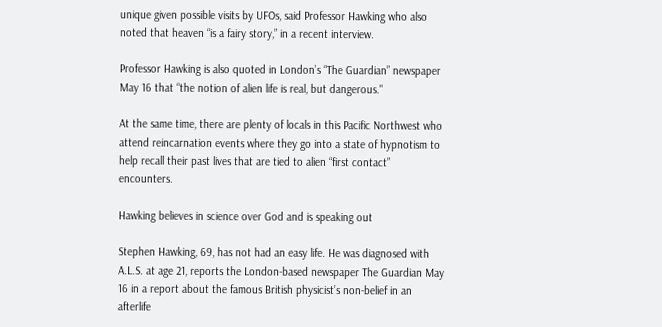unique given possible visits by UFOs, said Professor Hawking who also noted that heaven “is a fairy story,” in a recent interview.

Professor Hawking is also quoted in London’s “The Guardian” newspaper May 16 that “the notion of alien life is real, but dangerous."

At the same time, there are plenty of locals in this Pacific Northwest who attend reincarnation events where they go into a state of hypnotism to help recall their past lives that are tied to alien “first contact” encounters.

Hawking believes in science over God and is speaking out

Stephen Hawking, 69, has not had an easy life. He was diagnosed with A.L.S. at age 21, reports the London-based newspaper The Guardian May 16 in a report about the famous British physicist’s non-belief in an afterlife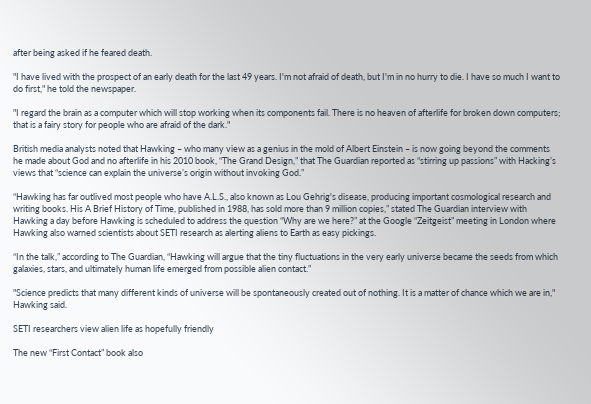after being asked if he feared death.

"I have lived with the prospect of an early death for the last 49 years. I'm not afraid of death, but I'm in no hurry to die. I have so much I want to do first," he told the newspaper.

"I regard the brain as a computer which will stop working when its components fail. There is no heaven of afterlife for broken down computers; that is a fairy story for people who are afraid of the dark."

British media analysts noted that Hawking – who many view as a genius in the mold of Albert Einstein – is now going beyond the comments he made about God and no afterlife in his 2010 book, “The Grand Design,” that The Guardian reported as “stirring up passions” with Hacking’s views that “science can explain the universe’s origin without invoking God.”

“Hawking has far outlived most people who have A.L.S., also known as Lou Gehrig's disease, producing important cosmological research and writing books. His A Brief History of Time, published in 1988, has sold more than 9 million copies,” stated The Guardian interview with Hawking a day before Hawking is scheduled to address the question “Why are we here?” at the Google “Zeitgeist” meeting in London where Hawking also warned scientists about SETI research as alerting aliens to Earth as easy pickings.

“In the talk,” according to The Guardian, “Hawking will argue that the tiny fluctuations in the very early universe became the seeds from which galaxies, stars, and ultimately human life emerged from possible alien contact.”

"Science predicts that many different kinds of universe will be spontaneously created out of nothing. It is a matter of chance which we are in," Hawking said.

SETI researchers view alien life as hopefully friendly

The new “First Contact” book also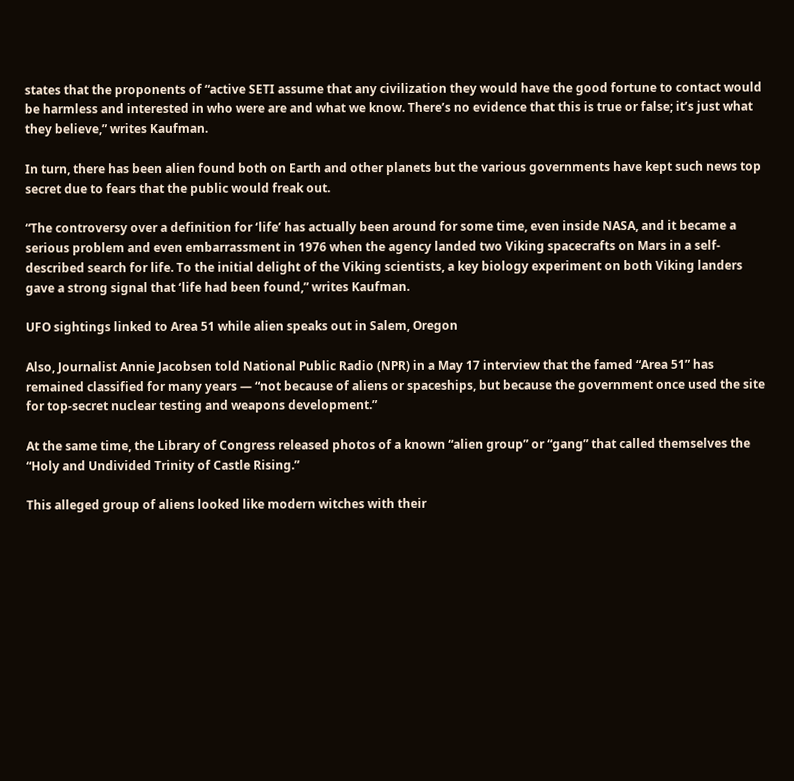states that the proponents of “active SETI assume that any civilization they would have the good fortune to contact would be harmless and interested in who were are and what we know. There’s no evidence that this is true or false; it’s just what they believe,” writes Kaufman.

In turn, there has been alien found both on Earth and other planets but the various governments have kept such news top secret due to fears that the public would freak out.

“The controversy over a definition for ‘life’ has actually been around for some time, even inside NASA, and it became a serious problem and even embarrassment in 1976 when the agency landed two Viking spacecrafts on Mars in a self-described search for life. To the initial delight of the Viking scientists, a key biology experiment on both Viking landers gave a strong signal that ‘life had been found,” writes Kaufman.

UFO sightings linked to Area 51 while alien speaks out in Salem, Oregon

Also, Journalist Annie Jacobsen told National Public Radio (NPR) in a May 17 interview that the famed “Area 51” has remained classified for many years — “not because of aliens or spaceships, but because the government once used the site for top-secret nuclear testing and weapons development.”

At the same time, the Library of Congress released photos of a known “alien group” or “gang” that called themselves the “Holy and Undivided Trinity of Castle Rising.”

This alleged group of aliens looked like modern witches with their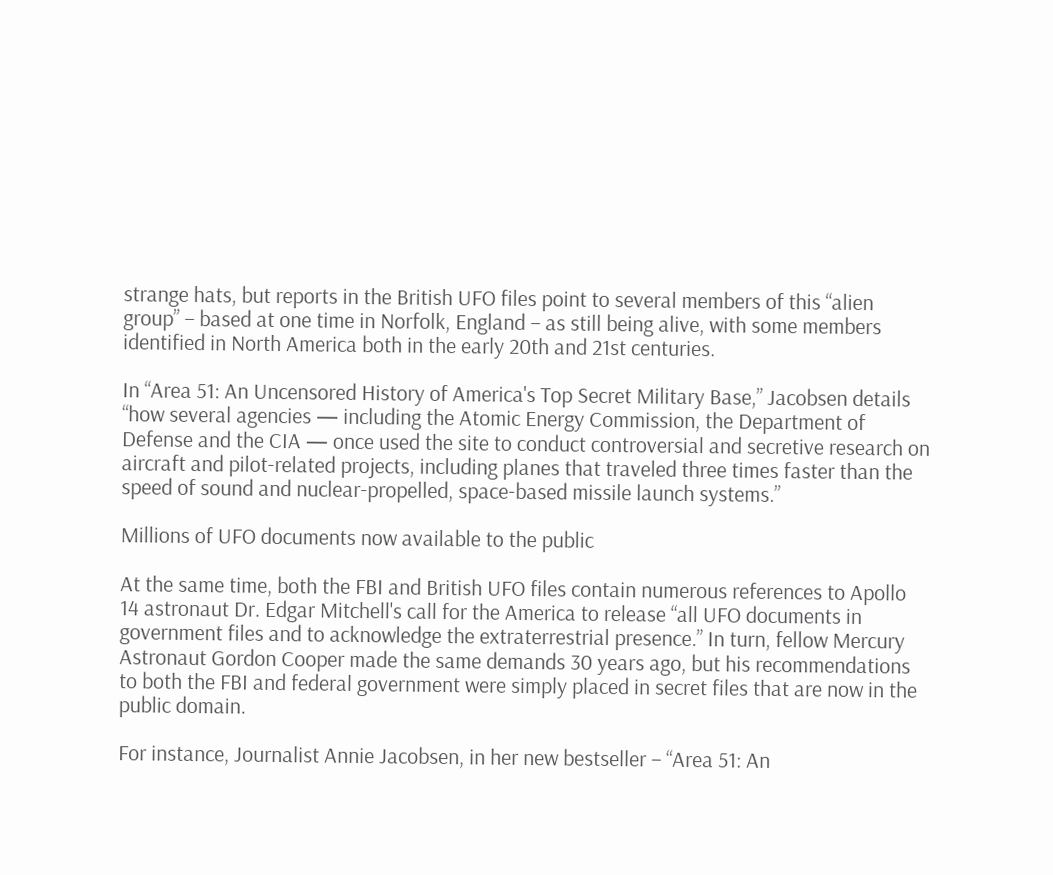strange hats, but reports in the British UFO files point to several members of this “alien group” – based at one time in Norfolk, England – as still being alive, with some members identified in North America both in the early 20th and 21st centuries.

In “Area 51: An Uncensored History of America's Top Secret Military Base,” Jacobsen details “how several agencies — including the Atomic Energy Commission, the Department of Defense and the CIA — once used the site to conduct controversial and secretive research on aircraft and pilot-related projects, including planes that traveled three times faster than the speed of sound and nuclear-propelled, space-based missile launch systems.”

Millions of UFO documents now available to the public

At the same time, both the FBI and British UFO files contain numerous references to Apollo 14 astronaut Dr. Edgar Mitchell's call for the America to release “all UFO documents in government files and to acknowledge the extraterrestrial presence.” In turn, fellow Mercury Astronaut Gordon Cooper made the same demands 30 years ago, but his recommendations to both the FBI and federal government were simply placed in secret files that are now in the public domain.

For instance, Journalist Annie Jacobsen, in her new bestseller – “Area 51: An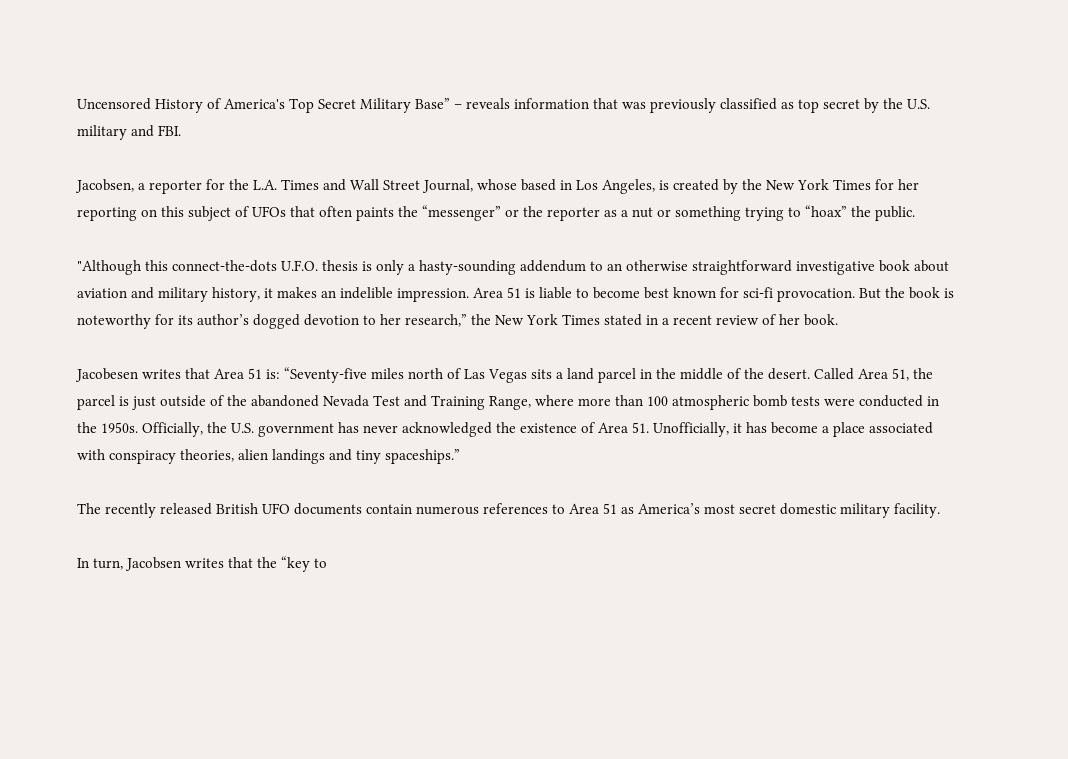Uncensored History of America's Top Secret Military Base” – reveals information that was previously classified as top secret by the U.S. military and FBI.

Jacobsen, a reporter for the L.A. Times and Wall Street Journal, whose based in Los Angeles, is created by the New York Times for her reporting on this subject of UFOs that often paints the “messenger” or the reporter as a nut or something trying to “hoax” the public.

"Although this connect-the-dots U.F.O. thesis is only a hasty-sounding addendum to an otherwise straightforward investigative book about aviation and military history, it makes an indelible impression. Area 51 is liable to become best known for sci-fi provocation. But the book is noteworthy for its author’s dogged devotion to her research,” the New York Times stated in a recent review of her book.

Jacobesen writes that Area 51 is: “Seventy-five miles north of Las Vegas sits a land parcel in the middle of the desert. Called Area 51, the parcel is just outside of the abandoned Nevada Test and Training Range, where more than 100 atmospheric bomb tests were conducted in the 1950s. Officially, the U.S. government has never acknowledged the existence of Area 51. Unofficially, it has become a place associated with conspiracy theories, alien landings and tiny spaceships.”

The recently released British UFO documents contain numerous references to Area 51 as America’s most secret domestic military facility.

In turn, Jacobsen writes that the “key to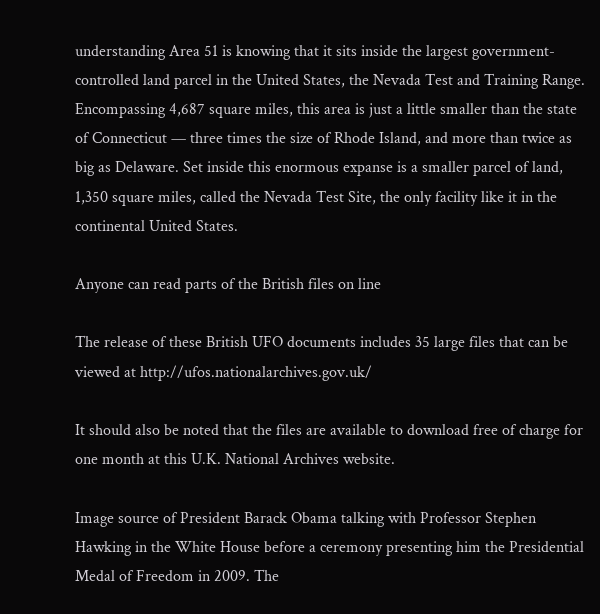understanding Area 51 is knowing that it sits inside the largest government-controlled land parcel in the United States, the Nevada Test and Training Range. Encompassing 4,687 square miles, this area is just a little smaller than the state of Connecticut — three times the size of Rhode Island, and more than twice as big as Delaware. Set inside this enormous expanse is a smaller parcel of land, 1,350 square miles, called the Nevada Test Site, the only facility like it in the continental United States.

Anyone can read parts of the British files on line

The release of these British UFO documents includes 35 large files that can be viewed at http://ufos.nationalarchives.gov.uk/

It should also be noted that the files are available to download free of charge for one month at this U.K. National Archives website.

Image source of President Barack Obama talking with Professor Stephen Hawking in the White House before a ceremony presenting him the Presidential Medal of Freedom in 2009. The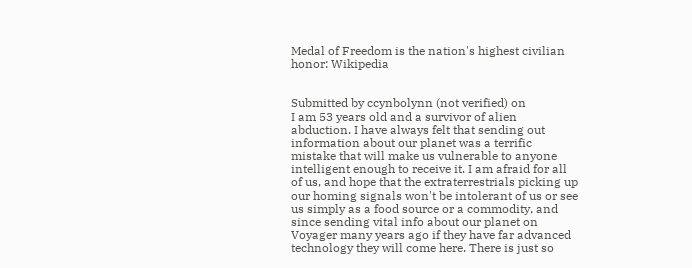Medal of Freedom is the nation's highest civilian honor: Wikipedia


Submitted by ccynbolynn (not verified) on
I am 53 years old and a survivor of alien abduction. I have always felt that sending out information about our planet was a terrific mistake that will make us vulnerable to anyone intelligent enough to receive it. I am afraid for all of us, and hope that the extraterrestrials picking up our homing signals won't be intolerant of us or see us simply as a food source or a commodity, and since sending vital info about our planet on Voyager many years ago if they have far advanced technology they will come here. There is just so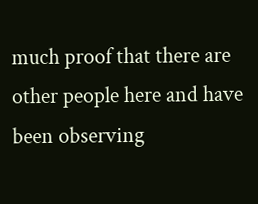much proof that there are other people here and have been observing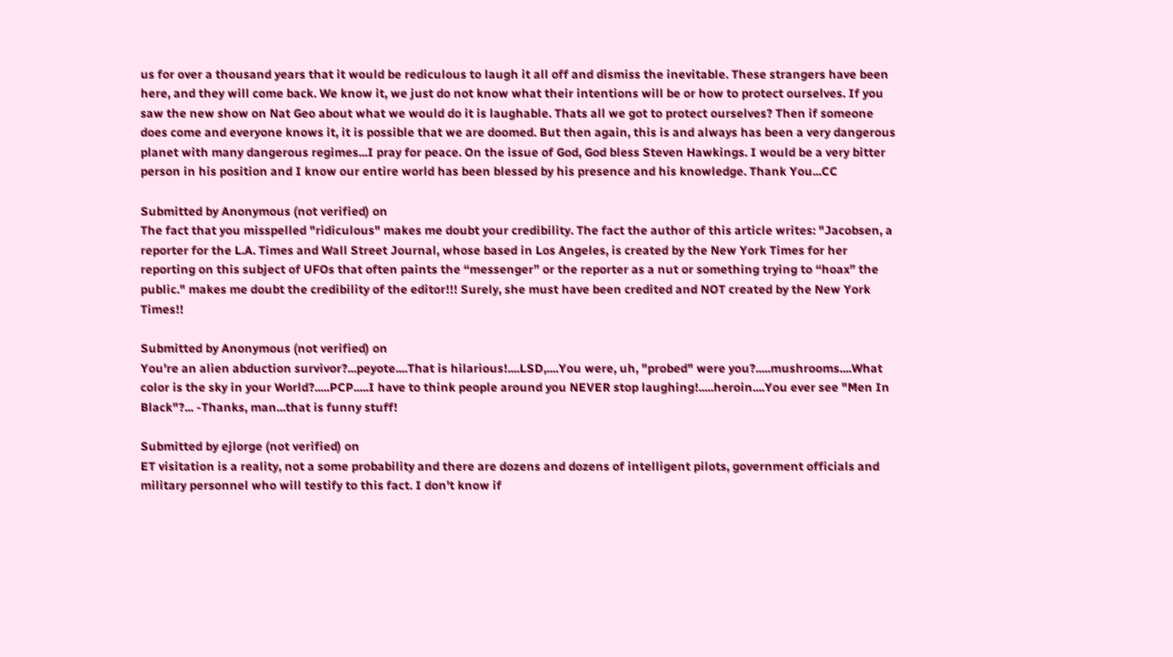us for over a thousand years that it would be rediculous to laugh it all off and dismiss the inevitable. These strangers have been here, and they will come back. We know it, we just do not know what their intentions will be or how to protect ourselves. If you saw the new show on Nat Geo about what we would do it is laughable. Thats all we got to protect ourselves? Then if someone does come and everyone knows it, it is possible that we are doomed. But then again, this is and always has been a very dangerous planet with many dangerous regimes...I pray for peace. On the issue of God, God bless Steven Hawkings. I would be a very bitter person in his position and I know our entire world has been blessed by his presence and his knowledge. Thank You...CC

Submitted by Anonymous (not verified) on
The fact that you misspelled "ridiculous" makes me doubt your credibility. The fact the author of this article writes: "Jacobsen, a reporter for the L.A. Times and Wall Street Journal, whose based in Los Angeles, is created by the New York Times for her reporting on this subject of UFOs that often paints the “messenger” or the reporter as a nut or something trying to “hoax” the public." makes me doubt the credibility of the editor!!! Surely, she must have been credited and NOT created by the New York Times!!

Submitted by Anonymous (not verified) on
You're an alien abduction survivor?...peyote....That is hilarious!....LSD,....You were, uh, "probed" were you?.....mushrooms....What color is the sky in your World?.....PCP.....I have to think people around you NEVER stop laughing!.....heroin....You ever see "Men In Black"?... -Thanks, man...that is funny stuff!

Submitted by ejlorge (not verified) on
ET visitation is a reality, not a some probability and there are dozens and dozens of intelligent pilots, government officials and military personnel who will testify to this fact. I don't know if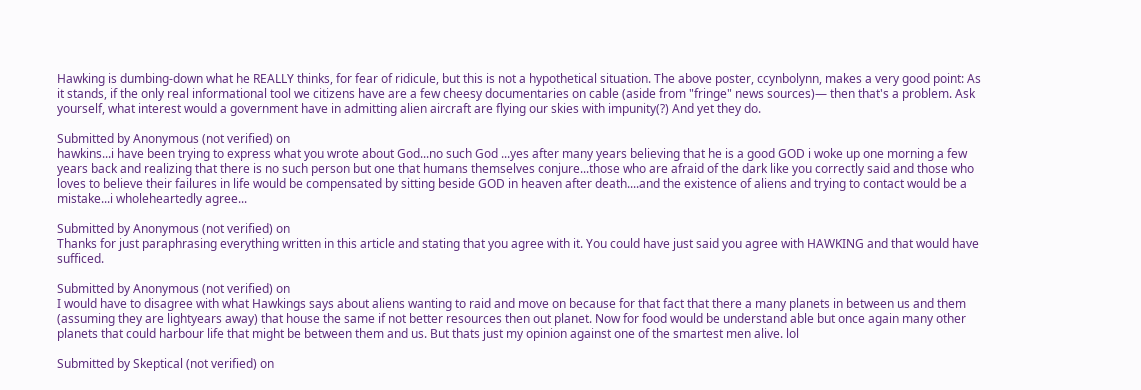Hawking is dumbing-down what he REALLY thinks, for fear of ridicule, but this is not a hypothetical situation. The above poster, ccynbolynn, makes a very good point: As it stands, if the only real informational tool we citizens have are a few cheesy documentaries on cable (aside from "fringe" news sources)— then that's a problem. Ask yourself, what interest would a government have in admitting alien aircraft are flying our skies with impunity(?) And yet they do.

Submitted by Anonymous (not verified) on
hawkins...i have been trying to express what you wrote about God...no such God ...yes after many years believing that he is a good GOD i woke up one morning a few years back and realizing that there is no such person but one that humans themselves conjure...those who are afraid of the dark like you correctly said and those who loves to believe their failures in life would be compensated by sitting beside GOD in heaven after death....and the existence of aliens and trying to contact would be a mistake...i wholeheartedly agree...

Submitted by Anonymous (not verified) on
Thanks for just paraphrasing everything written in this article and stating that you agree with it. You could have just said you agree with HAWKING and that would have sufficed.

Submitted by Anonymous (not verified) on
I would have to disagree with what Hawkings says about aliens wanting to raid and move on because for that fact that there a many planets in between us and them (assuming they are lightyears away) that house the same if not better resources then out planet. Now for food would be understand able but once again many other planets that could harbour life that might be between them and us. But thats just my opinion against one of the smartest men alive. lol

Submitted by Skeptical (not verified) on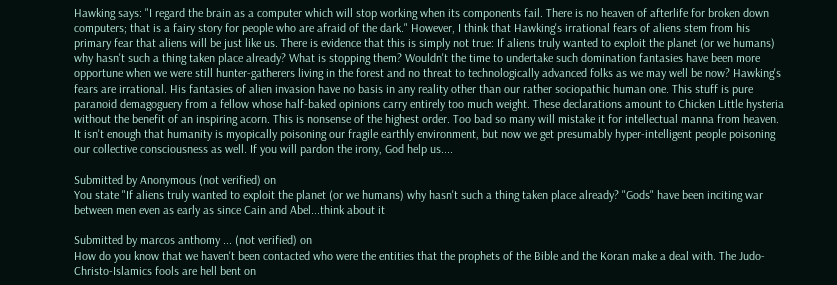Hawking says: "I regard the brain as a computer which will stop working when its components fail. There is no heaven of afterlife for broken down computers; that is a fairy story for people who are afraid of the dark." However, I think that Hawking's irrational fears of aliens stem from his primary fear that aliens will be just like us. There is evidence that this is simply not true: If aliens truly wanted to exploit the planet (or we humans) why hasn't such a thing taken place already? What is stopping them? Wouldn't the time to undertake such domination fantasies have been more opportune when we were still hunter-gatherers living in the forest and no threat to technologically advanced folks as we may well be now? Hawking's fears are irrational. His fantasies of alien invasion have no basis in any reality other than our rather sociopathic human one. This stuff is pure paranoid demagoguery from a fellow whose half-baked opinions carry entirely too much weight. These declarations amount to Chicken Little hysteria without the benefit of an inspiring acorn. This is nonsense of the highest order. Too bad so many will mistake it for intellectual manna from heaven. It isn't enough that humanity is myopically poisoning our fragile earthly environment, but now we get presumably hyper-intelligent people poisoning our collective consciousness as well. If you will pardon the irony, God help us....

Submitted by Anonymous (not verified) on
You state "If aliens truly wanted to exploit the planet (or we humans) why hasn't such a thing taken place already? "Gods" have been inciting war between men even as early as since Cain and Abel...think about it

Submitted by marcos anthomy ... (not verified) on
How do you know that we haven't been contacted who were the entities that the prophets of the Bible and the Koran make a deal with. The Judo-Christo-Islamics fools are hell bent on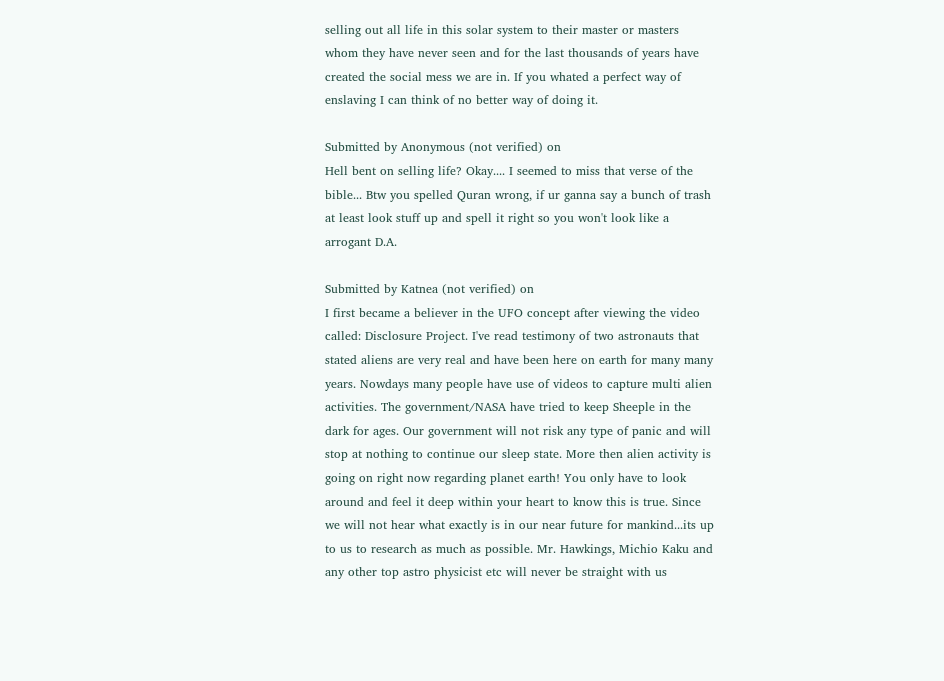selling out all life in this solar system to their master or masters whom they have never seen and for the last thousands of years have created the social mess we are in. If you whated a perfect way of enslaving I can think of no better way of doing it.

Submitted by Anonymous (not verified) on
Hell bent on selling life? Okay.... I seemed to miss that verse of the bible... Btw you spelled Quran wrong, if ur ganna say a bunch of trash at least look stuff up and spell it right so you won't look like a arrogant D.A.

Submitted by Katnea (not verified) on
I first became a believer in the UFO concept after viewing the video called: Disclosure Project. I've read testimony of two astronauts that stated aliens are very real and have been here on earth for many many years. Nowdays many people have use of videos to capture multi alien activities. The government/NASA have tried to keep Sheeple in the dark for ages. Our government will not risk any type of panic and will stop at nothing to continue our sleep state. More then alien activity is going on right now regarding planet earth! You only have to look around and feel it deep within your heart to know this is true. Since we will not hear what exactly is in our near future for mankind...its up to us to research as much as possible. Mr. Hawkings, Michio Kaku and any other top astro physicist etc will never be straight with us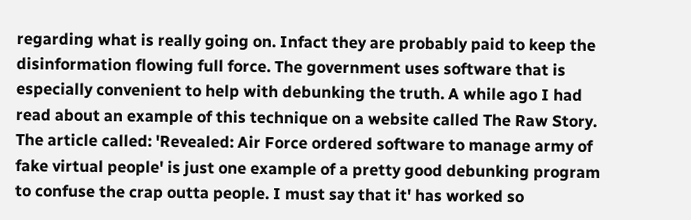regarding what is really going on. Infact they are probably paid to keep the disinformation flowing full force. The government uses software that is especially convenient to help with debunking the truth. A while ago I had read about an example of this technique on a website called The Raw Story. The article called: 'Revealed: Air Force ordered software to manage army of fake virtual people' is just one example of a pretty good debunking program to confuse the crap outta people. I must say that it' has worked so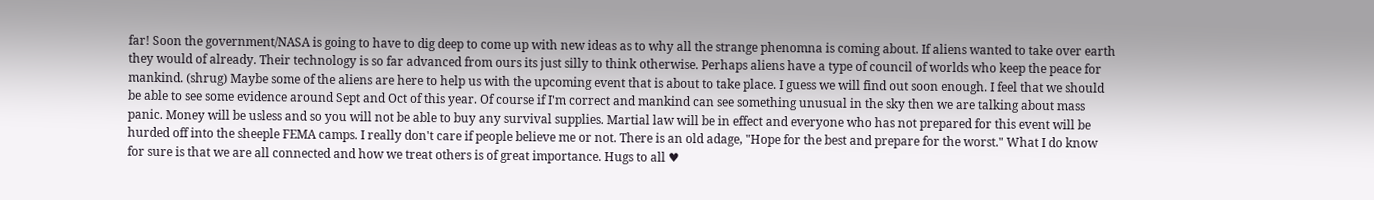far! Soon the government/NASA is going to have to dig deep to come up with new ideas as to why all the strange phenomna is coming about. If aliens wanted to take over earth they would of already. Their technology is so far advanced from ours its just silly to think otherwise. Perhaps aliens have a type of council of worlds who keep the peace for mankind. (shrug) Maybe some of the aliens are here to help us with the upcoming event that is about to take place. I guess we will find out soon enough. I feel that we should be able to see some evidence around Sept and Oct of this year. Of course if I'm correct and mankind can see something unusual in the sky then we are talking about mass panic. Money will be usless and so you will not be able to buy any survival supplies. Martial law will be in effect and everyone who has not prepared for this event will be hurded off into the sheeple FEMA camps. I really don't care if people believe me or not. There is an old adage, "Hope for the best and prepare for the worst." What I do know for sure is that we are all connected and how we treat others is of great importance. Hugs to all ♥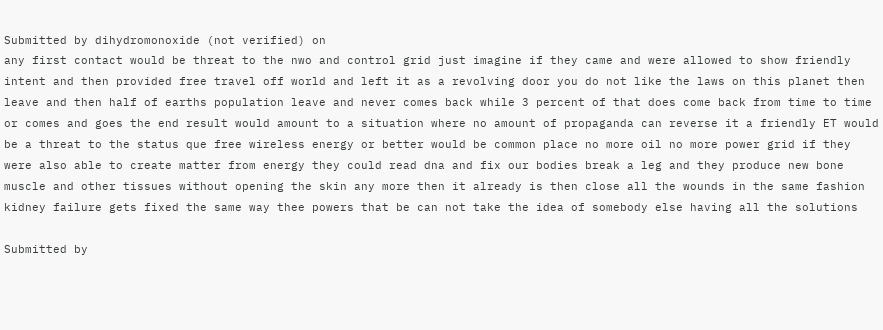Submitted by dihydromonoxide (not verified) on
any first contact would be threat to the nwo and control grid just imagine if they came and were allowed to show friendly intent and then provided free travel off world and left it as a revolving door you do not like the laws on this planet then leave and then half of earths population leave and never comes back while 3 percent of that does come back from time to time or comes and goes the end result would amount to a situation where no amount of propaganda can reverse it a friendly ET would be a threat to the status que free wireless energy or better would be common place no more oil no more power grid if they were also able to create matter from energy they could read dna and fix our bodies break a leg and they produce new bone muscle and other tissues without opening the skin any more then it already is then close all the wounds in the same fashion kidney failure gets fixed the same way thee powers that be can not take the idea of somebody else having all the solutions

Submitted by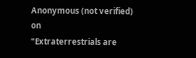Anonymous (not verified) on
"Extraterrestrials are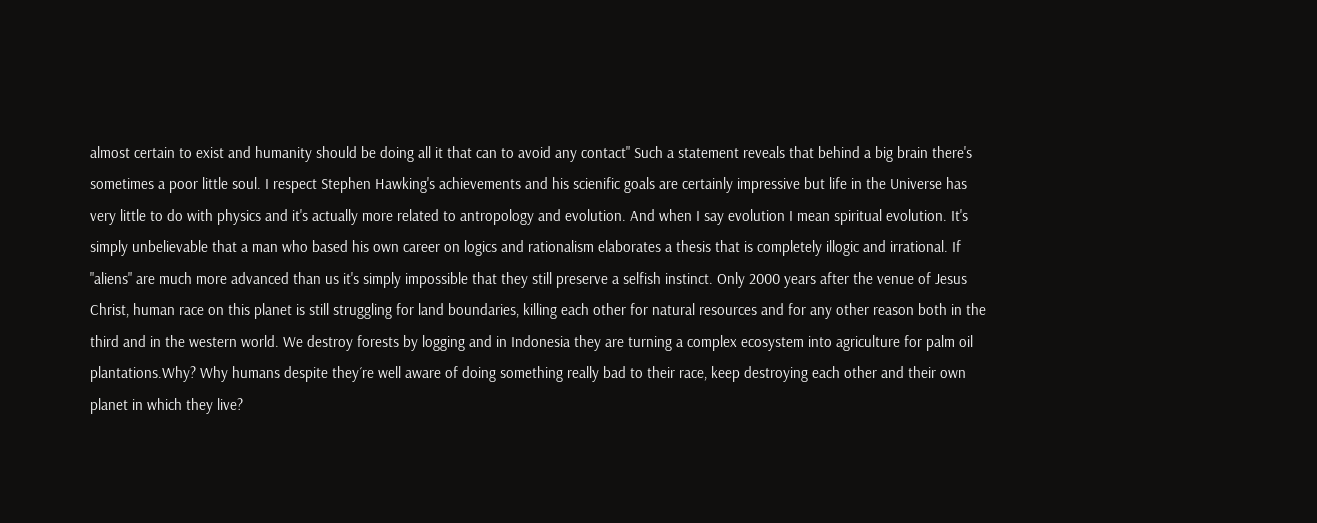almost certain to exist and humanity should be doing all it that can to avoid any contact" Such a statement reveals that behind a big brain there's sometimes a poor little soul. I respect Stephen Hawking's achievements and his scienific goals are certainly impressive but life in the Universe has very little to do with physics and it's actually more related to antropology and evolution. And when I say evolution I mean spiritual evolution. It's simply unbelievable that a man who based his own career on logics and rationalism elaborates a thesis that is completely illogic and irrational. If "aliens" are much more advanced than us it's simply impossible that they still preserve a selfish instinct. Only 2000 years after the venue of Jesus Christ, human race on this planet is still struggling for land boundaries, killing each other for natural resources and for any other reason both in the third and in the western world. We destroy forests by logging and in Indonesia they are turning a complex ecosystem into agriculture for palm oil plantations.Why? Why humans despite they´re well aware of doing something really bad to their race, keep destroying each other and their own planet in which they live?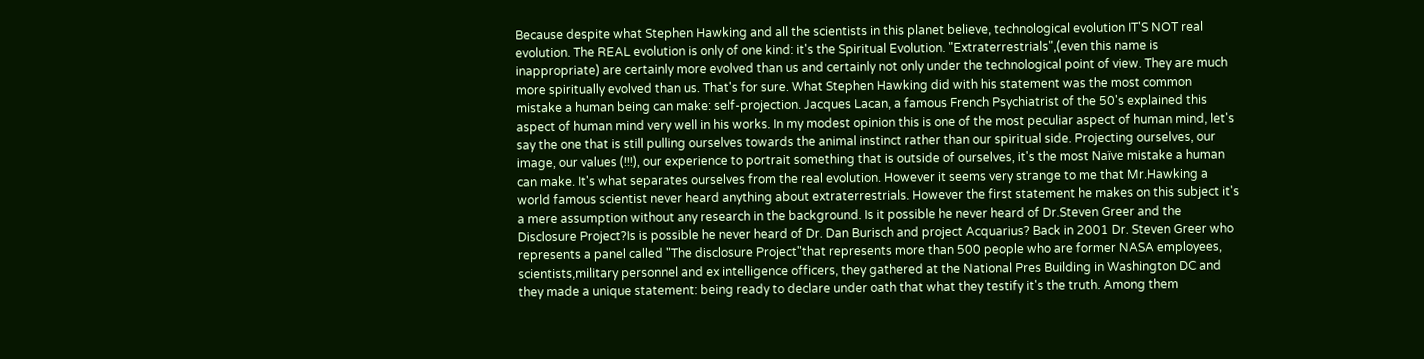Because despite what Stephen Hawking and all the scientists in this planet believe, technological evolution IT'S NOT real evolution. The REAL evolution is only of one kind: it's the Spiritual Evolution. "Extraterrestrials",(even this name is inappropriate) are certainly more evolved than us and certainly not only under the technological point of view. They are much more spiritually evolved than us. That's for sure. What Stephen Hawking did with his statement was the most common mistake a human being can make: self-projection. Jacques Lacan, a famous French Psychiatrist of the 50's explained this aspect of human mind very well in his works. In my modest opinion this is one of the most peculiar aspect of human mind, let's say the one that is still pulling ourselves towards the animal instinct rather than our spiritual side. Projecting ourselves, our image, our values (!!!), our experience to portrait something that is outside of ourselves, it's the most Naïve mistake a human can make. It's what separates ourselves from the real evolution. However it seems very strange to me that Mr.Hawking a world famous scientist never heard anything about extraterrestrials. However the first statement he makes on this subject it's a mere assumption without any research in the background. Is it possible he never heard of Dr.Steven Greer and the Disclosure Project?Is is possible he never heard of Dr. Dan Burisch and project Acquarius? Back in 2001 Dr. Steven Greer who represents a panel called "The disclosure Project"that represents more than 500 people who are former NASA employees, scientists,military personnel and ex intelligence officers, they gathered at the National Pres Building in Washington DC and they made a unique statement: being ready to declare under oath that what they testify it's the truth. Among them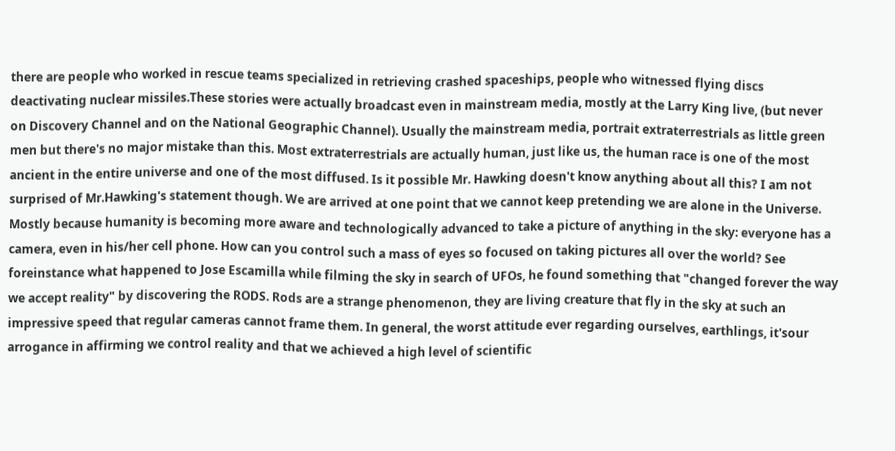there are people who worked in rescue teams specialized in retrieving crashed spaceships, people who witnessed flying discs deactivating nuclear missiles.These stories were actually broadcast even in mainstream media, mostly at the Larry King live, (but never on Discovery Channel and on the National Geographic Channel). Usually the mainstream media, portrait extraterrestrials as little green men but there's no major mistake than this. Most extraterrestrials are actually human, just like us, the human race is one of the most ancient in the entire universe and one of the most diffused. Is it possible Mr. Hawking doesn't know anything about all this? I am not surprised of Mr.Hawking's statement though. We are arrived at one point that we cannot keep pretending we are alone in the Universe. Mostly because humanity is becoming more aware and technologically advanced to take a picture of anything in the sky: everyone has a camera, even in his/her cell phone. How can you control such a mass of eyes so focused on taking pictures all over the world? See foreinstance what happened to Jose Escamilla while filming the sky in search of UFOs, he found something that "changed forever the way we accept reality" by discovering the RODS. Rods are a strange phenomenon, they are living creature that fly in the sky at such an impressive speed that regular cameras cannot frame them. In general, the worst attitude ever regarding ourselves, earthlings, it'sour arrogance in affirming we control reality and that we achieved a high level of scientific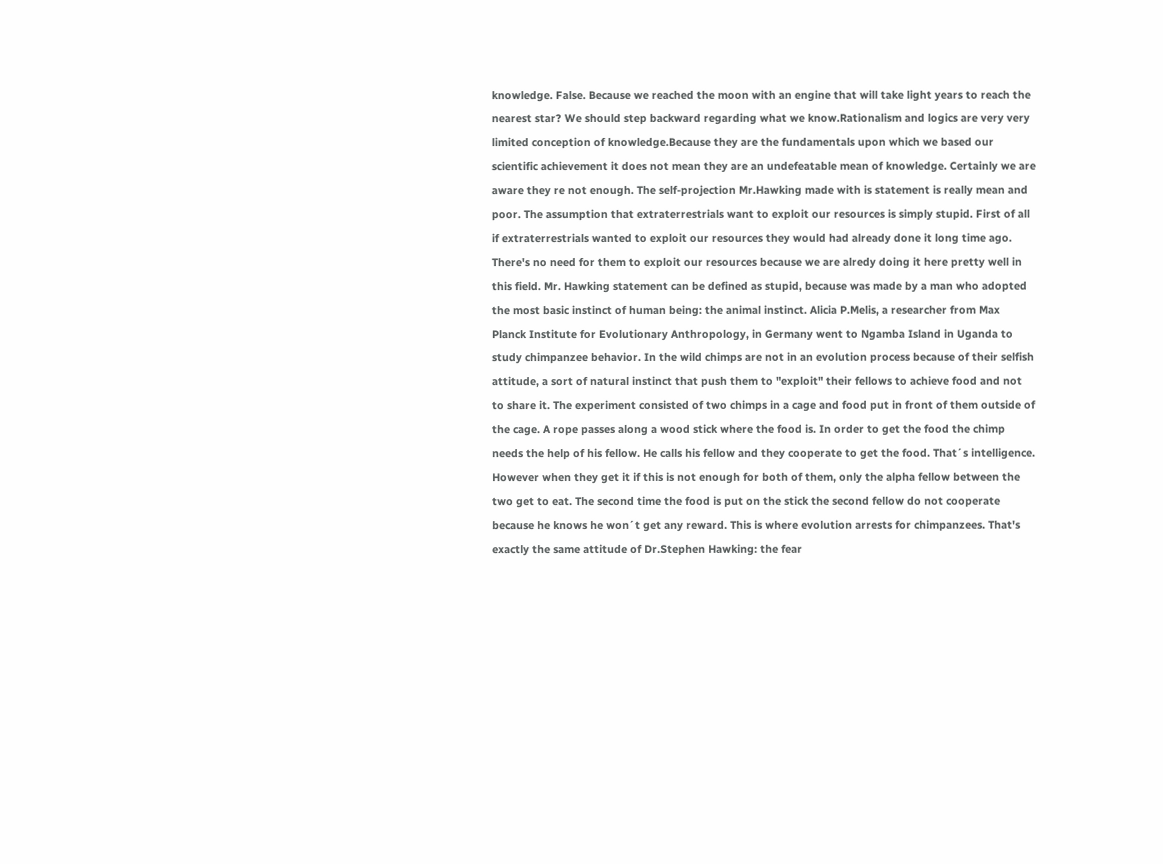knowledge. False. Because we reached the moon with an engine that will take light years to reach the nearest star? We should step backward regarding what we know.Rationalism and logics are very very limited conception of knowledge.Because they are the fundamentals upon which we based our scientific achievement it does not mean they are an undefeatable mean of knowledge. Certainly we are aware they re not enough. The self-projection Mr.Hawking made with is statement is really mean and poor. The assumption that extraterrestrials want to exploit our resources is simply stupid. First of all if extraterrestrials wanted to exploit our resources they would had already done it long time ago. There's no need for them to exploit our resources because we are alredy doing it here pretty well in this field. Mr. Hawking statement can be defined as stupid, because was made by a man who adopted the most basic instinct of human being: the animal instinct. Alicia P.Melis, a researcher from Max Planck Institute for Evolutionary Anthropology, in Germany went to Ngamba Island in Uganda to study chimpanzee behavior. In the wild chimps are not in an evolution process because of their selfish attitude, a sort of natural instinct that push them to "exploit" their fellows to achieve food and not to share it. The experiment consisted of two chimps in a cage and food put in front of them outside of the cage. A rope passes along a wood stick where the food is. In order to get the food the chimp needs the help of his fellow. He calls his fellow and they cooperate to get the food. That´s intelligence. However when they get it if this is not enough for both of them, only the alpha fellow between the two get to eat. The second time the food is put on the stick the second fellow do not cooperate because he knows he won´t get any reward. This is where evolution arrests for chimpanzees. That's exactly the same attitude of Dr.Stephen Hawking: the fear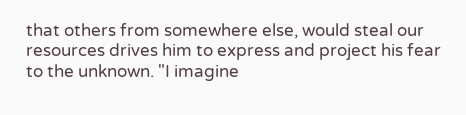that others from somewhere else, would steal our resources drives him to express and project his fear to the unknown. "I imagine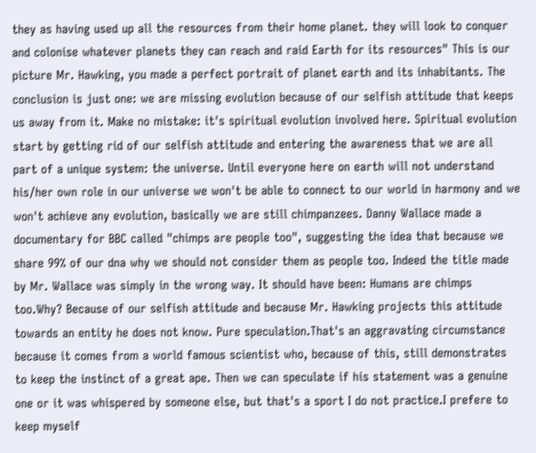they as having used up all the resources from their home planet. they will look to conquer and colonise whatever planets they can reach and raid Earth for its resources" This is our picture Mr. Hawking, you made a perfect portrait of planet earth and its inhabitants. The conclusion is just one: we are missing evolution because of our selfish attitude that keeps us away from it. Make no mistake: it's spiritual evolution involved here. Spiritual evolution start by getting rid of our selfish attitude and entering the awareness that we are all part of a unique system: the universe. Until everyone here on earth will not understand his/her own role in our universe we won't be able to connect to our world in harmony and we won't achieve any evolution, basically we are still chimpanzees. Danny Wallace made a documentary for BBC called "chimps are people too", suggesting the idea that because we share 99% of our dna why we should not consider them as people too. Indeed the title made by Mr. Wallace was simply in the wrong way. It should have been: Humans are chimps too.Why? Because of our selfish attitude and because Mr. Hawking projects this attitude towards an entity he does not know. Pure speculation.That's an aggravating circumstance because it comes from a world famous scientist who, because of this, still demonstrates to keep the instinct of a great ape. Then we can speculate if his statement was a genuine one or it was whispered by someone else, but that's a sport I do not practice.I prefere to keep myself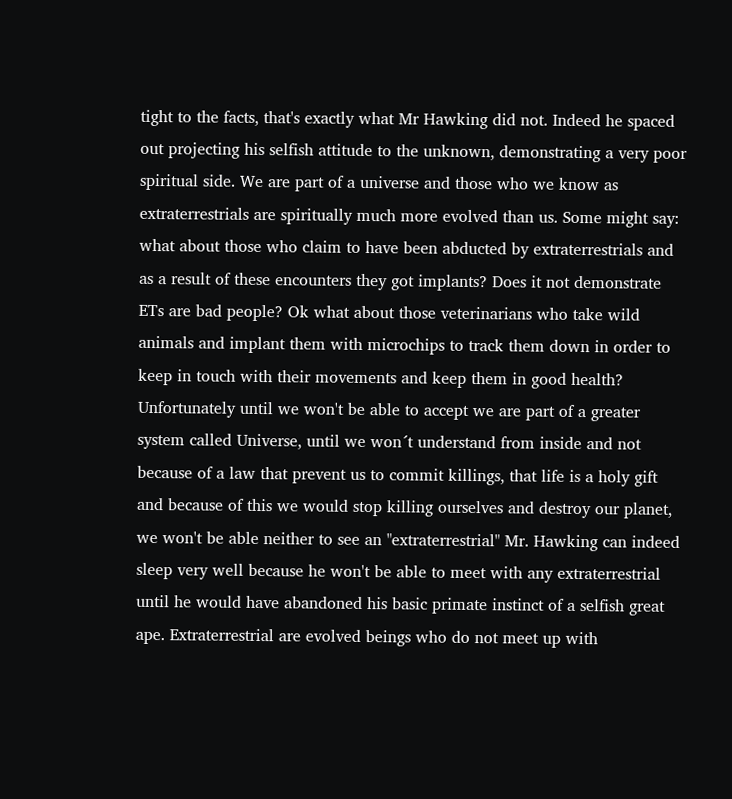tight to the facts, that's exactly what Mr Hawking did not. Indeed he spaced out projecting his selfish attitude to the unknown, demonstrating a very poor spiritual side. We are part of a universe and those who we know as extraterrestrials are spiritually much more evolved than us. Some might say: what about those who claim to have been abducted by extraterrestrials and as a result of these encounters they got implants? Does it not demonstrate ETs are bad people? Ok what about those veterinarians who take wild animals and implant them with microchips to track them down in order to keep in touch with their movements and keep them in good health? Unfortunately until we won't be able to accept we are part of a greater system called Universe, until we won´t understand from inside and not because of a law that prevent us to commit killings, that life is a holy gift and because of this we would stop killing ourselves and destroy our planet, we won't be able neither to see an "extraterrestrial" Mr. Hawking can indeed sleep very well because he won't be able to meet with any extraterrestrial until he would have abandoned his basic primate instinct of a selfish great ape. Extraterrestrial are evolved beings who do not meet up with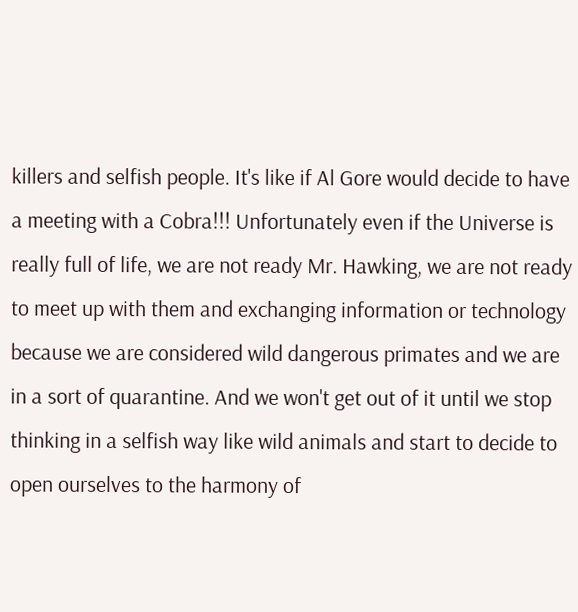killers and selfish people. It's like if Al Gore would decide to have a meeting with a Cobra!!! Unfortunately even if the Universe is really full of life, we are not ready Mr. Hawking, we are not ready to meet up with them and exchanging information or technology because we are considered wild dangerous primates and we are in a sort of quarantine. And we won't get out of it until we stop thinking in a selfish way like wild animals and start to decide to open ourselves to the harmony of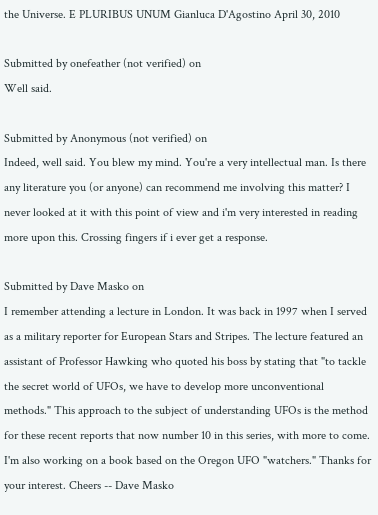the Universe. E PLURIBUS UNUM Gianluca D'Agostino April 30, 2010

Submitted by onefeather (not verified) on
Well said.

Submitted by Anonymous (not verified) on
Indeed, well said. You blew my mind. You're a very intellectual man. Is there any literature you (or anyone) can recommend me involving this matter? I never looked at it with this point of view and i'm very interested in reading more upon this. Crossing fingers if i ever get a response.

Submitted by Dave Masko on
I remember attending a lecture in London. It was back in 1997 when I served as a military reporter for European Stars and Stripes. The lecture featured an assistant of Professor Hawking who quoted his boss by stating that "to tackle the secret world of UFOs, we have to develop more unconventional methods." This approach to the subject of understanding UFOs is the method for these recent reports that now number 10 in this series, with more to come. I'm also working on a book based on the Oregon UFO "watchers." Thanks for your interest. Cheers -- Dave Masko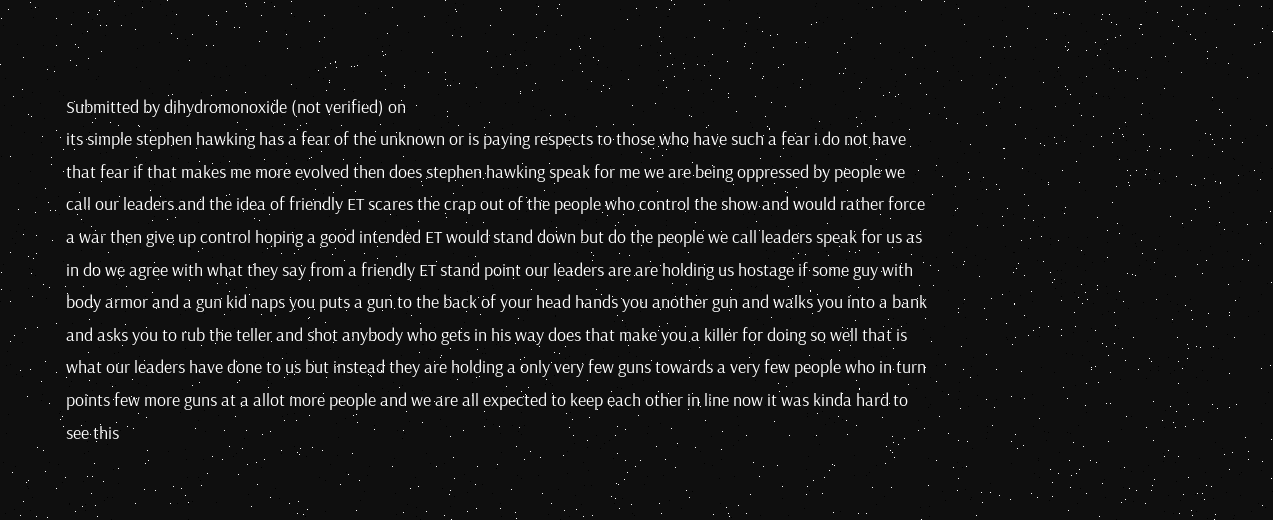Submitted by dihydromonoxide (not verified) on
its simple stephen hawking has a fear of the unknown or is paying respects to those who have such a fear i do not have that fear if that makes me more evolved then does stephen hawking speak for me we are being oppressed by people we call our leaders and the idea of friendly ET scares the crap out of the people who control the show and would rather force a war then give up control hoping a good intended ET would stand down but do the people we call leaders speak for us as in do we agree with what they say from a friendly ET stand point our leaders are are holding us hostage if some guy with body armor and a gun kid naps you puts a gun to the back of your head hands you another gun and walks you into a bank and asks you to rub the teller and shot anybody who gets in his way does that make you a killer for doing so well that is what our leaders have done to us but instead they are holding a only very few guns towards a very few people who in turn points few more guns at a allot more people and we are all expected to keep each other in line now it was kinda hard to see this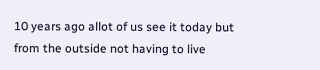10 years ago allot of us see it today but from the outside not having to live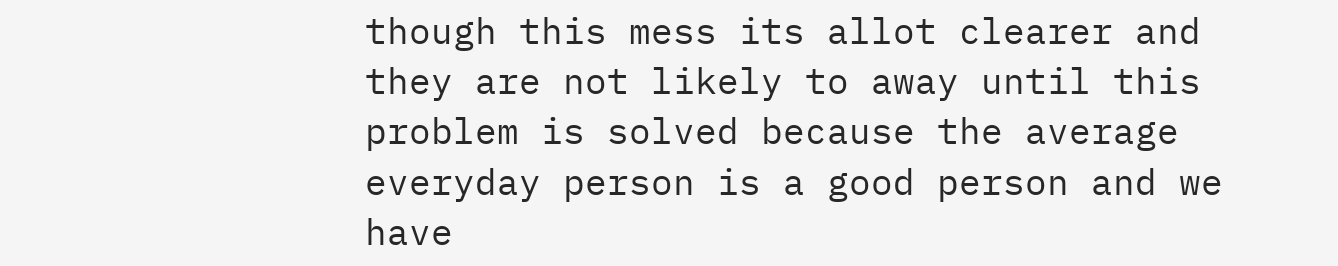though this mess its allot clearer and they are not likely to away until this problem is solved because the average everyday person is a good person and we have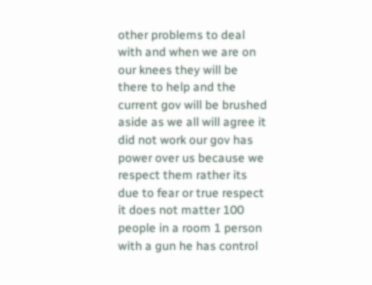other problems to deal with and when we are on our knees they will be there to help and the current gov will be brushed aside as we all will agree it did not work our gov has power over us because we respect them rather its due to fear or true respect it does not matter 100 people in a room 1 person with a gun he has control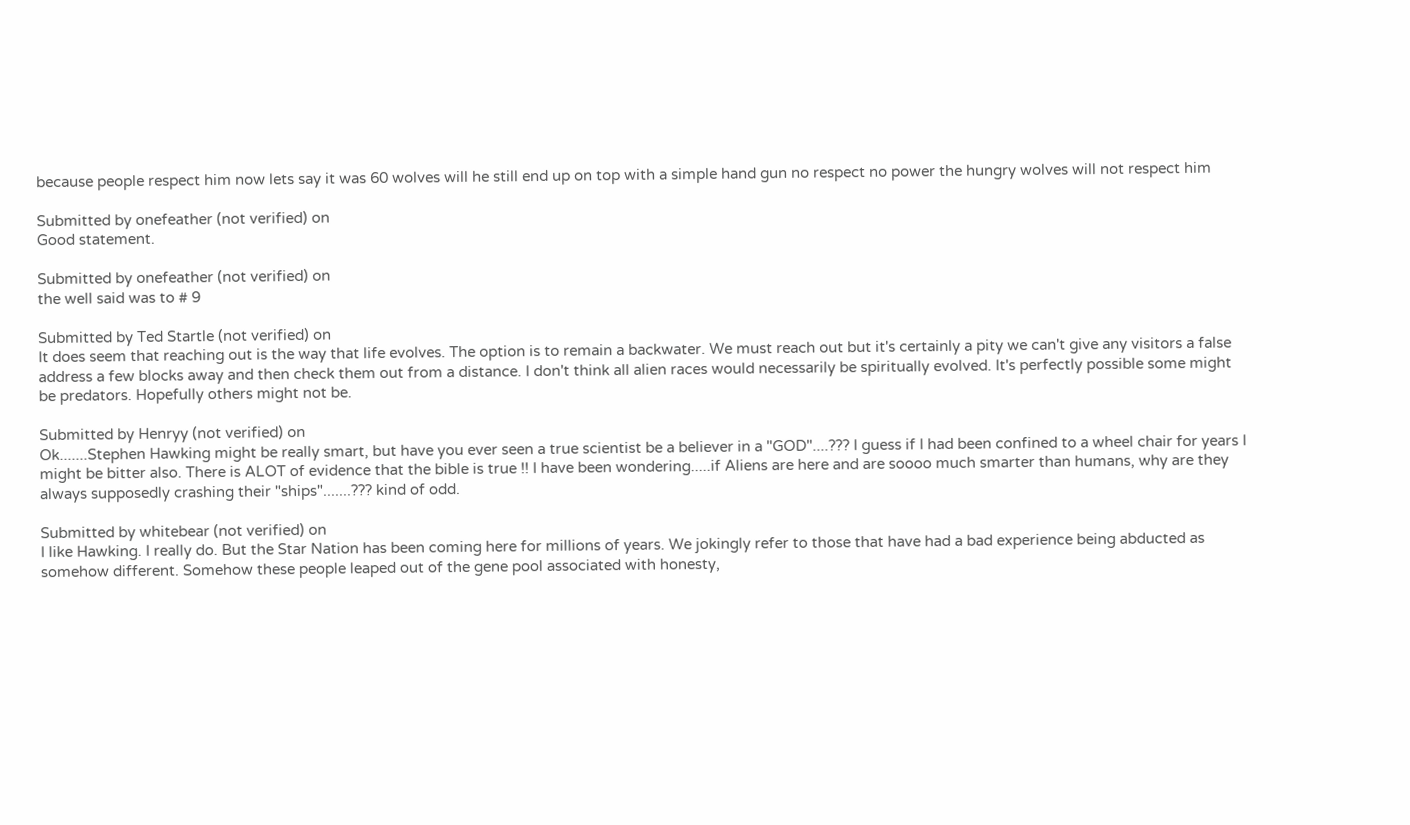because people respect him now lets say it was 60 wolves will he still end up on top with a simple hand gun no respect no power the hungry wolves will not respect him

Submitted by onefeather (not verified) on
Good statement.

Submitted by onefeather (not verified) on
the well said was to # 9

Submitted by Ted Startle (not verified) on
It does seem that reaching out is the way that life evolves. The option is to remain a backwater. We must reach out but it's certainly a pity we can't give any visitors a false address a few blocks away and then check them out from a distance. I don't think all alien races would necessarily be spiritually evolved. It's perfectly possible some might be predators. Hopefully others might not be.

Submitted by Henryy (not verified) on
Ok.......Stephen Hawking might be really smart, but have you ever seen a true scientist be a believer in a "GOD"....??? I guess if I had been confined to a wheel chair for years I might be bitter also. There is ALOT of evidence that the bible is true !! I have been wondering.....if Aliens are here and are soooo much smarter than humans, why are they always supposedly crashing their "ships".......??? kind of odd.

Submitted by whitebear (not verified) on
I like Hawking. I really do. But the Star Nation has been coming here for millions of years. We jokingly refer to those that have had a bad experience being abducted as somehow different. Somehow these people leaped out of the gene pool associated with honesty,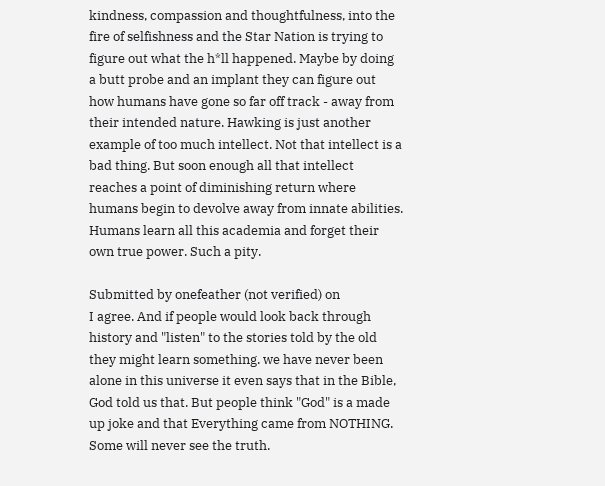kindness, compassion and thoughtfulness, into the fire of selfishness and the Star Nation is trying to figure out what the h*ll happened. Maybe by doing a butt probe and an implant they can figure out how humans have gone so far off track - away from their intended nature. Hawking is just another example of too much intellect. Not that intellect is a bad thing. But soon enough all that intellect reaches a point of diminishing return where humans begin to devolve away from innate abilities. Humans learn all this academia and forget their own true power. Such a pity.

Submitted by onefeather (not verified) on
I agree. And if people would look back through history and "listen" to the stories told by the old they might learn something. we have never been alone in this universe it even says that in the Bible, God told us that. But people think "God" is a made up joke and that Everything came from NOTHING. Some will never see the truth.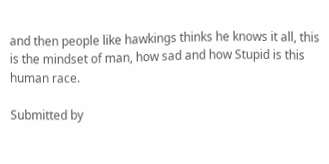and then people like hawkings thinks he knows it all, this is the mindset of man, how sad and how Stupid is this human race.

Submitted by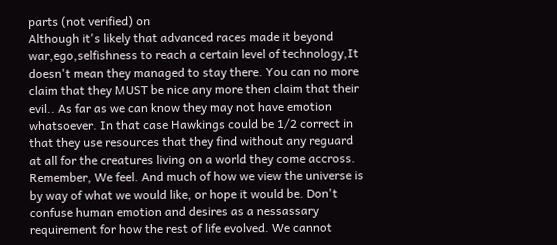parts (not verified) on
Although it's likely that advanced races made it beyond war,ego,selfishness to reach a certain level of technology,It doesn't mean they managed to stay there. You can no more claim that they MUST be nice any more then claim that their evil.. As far as we can know they may not have emotion whatsoever. In that case Hawkings could be 1/2 correct in that they use resources that they find without any reguard at all for the creatures living on a world they come accross. Remember, We feel. And much of how we view the universe is by way of what we would like, or hope it would be. Don't confuse human emotion and desires as a nessassary requirement for how the rest of life evolved. We cannot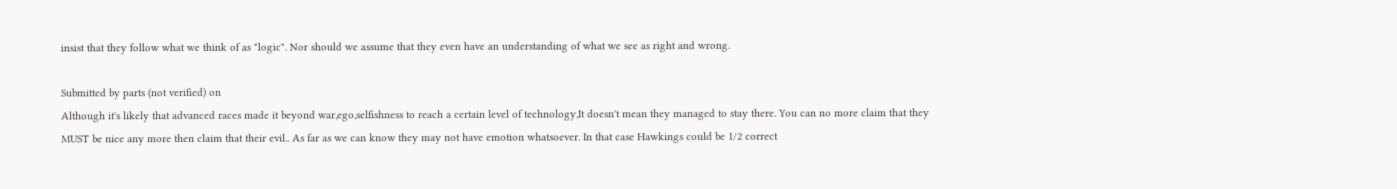insist that they follow what we think of as "logic". Nor should we assume that they even have an understanding of what we see as right and wrong.

Submitted by parts (not verified) on
Although it's likely that advanced races made it beyond war,ego,selfishness to reach a certain level of technology,It doesn't mean they managed to stay there. You can no more claim that they MUST be nice any more then claim that their evil.. As far as we can know they may not have emotion whatsoever. In that case Hawkings could be 1/2 correct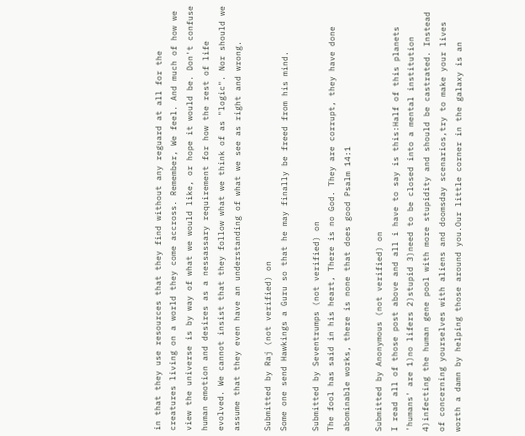in that they use resources that they find without any reguard at all for the creatures living on a world they come accross. Remember, We feel. And much of how we view the universe is by way of what we would like, or hope it would be. Don't confuse human emotion and desires as a nessassary requirement for how the rest of life evolved. We cannot insist that they follow what we think of as "logic". Nor should we assume that they even have an understanding of what we see as right and wrong.

Submitted by Raj (not verified) on
Some one send Hawkings a Guru so that he may finally be freed from his mind.

Submitted by Seventrumps (not verified) on
The fool has said in his heart, There is no God. They are corrupt, they have done abominable works, there is none that does good Psalm 14:1

Submitted by Anonymous (not verified) on
I read all of those post above and all i have to say is this:Half of this planets 'humans' are 1)no lifers 2)stupid 3)need to be closed into a mental institution 4)infecting the human gene pool with more stupidity and should be castrated. Instead of concerning yourselves with aliens and doomsday scenarios,try to make your lives worth a damn by helping those around you.Our little corner in the galaxy is an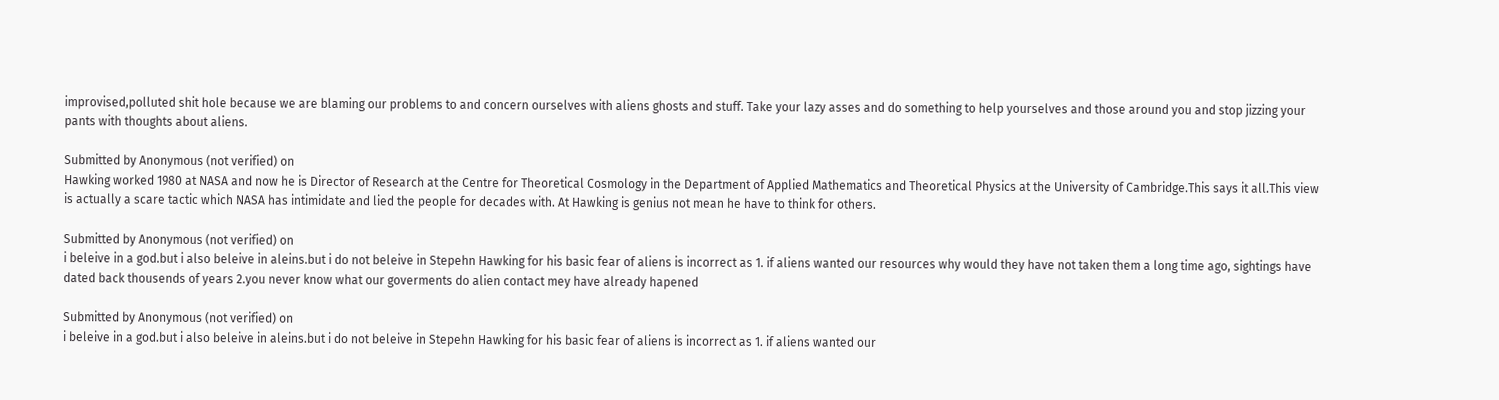improvised,polluted shit hole because we are blaming our problems to and concern ourselves with aliens ghosts and stuff. Take your lazy asses and do something to help yourselves and those around you and stop jizzing your pants with thoughts about aliens.

Submitted by Anonymous (not verified) on
Hawking worked 1980 at NASA and now he is Director of Research at the Centre for Theoretical Cosmology in the Department of Applied Mathematics and Theoretical Physics at the University of Cambridge.This says it all.This view is actually a scare tactic which NASA has intimidate and lied the people for decades with. At Hawking is genius not mean he have to think for others.

Submitted by Anonymous (not verified) on
i beleive in a god.but i also beleive in aleins.but i do not beleive in Stepehn Hawking for his basic fear of aliens is incorrect as 1. if aliens wanted our resources why would they have not taken them a long time ago, sightings have dated back thousends of years 2.you never know what our goverments do alien contact mey have already hapened

Submitted by Anonymous (not verified) on
i beleive in a god.but i also beleive in aleins.but i do not beleive in Stepehn Hawking for his basic fear of aliens is incorrect as 1. if aliens wanted our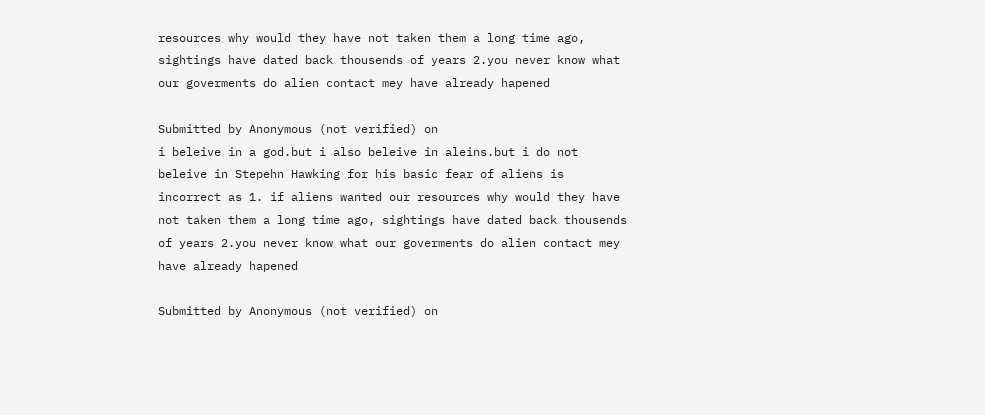resources why would they have not taken them a long time ago, sightings have dated back thousends of years 2.you never know what our goverments do alien contact mey have already hapened

Submitted by Anonymous (not verified) on
i beleive in a god.but i also beleive in aleins.but i do not beleive in Stepehn Hawking for his basic fear of aliens is incorrect as 1. if aliens wanted our resources why would they have not taken them a long time ago, sightings have dated back thousends of years 2.you never know what our goverments do alien contact mey have already hapened

Submitted by Anonymous (not verified) on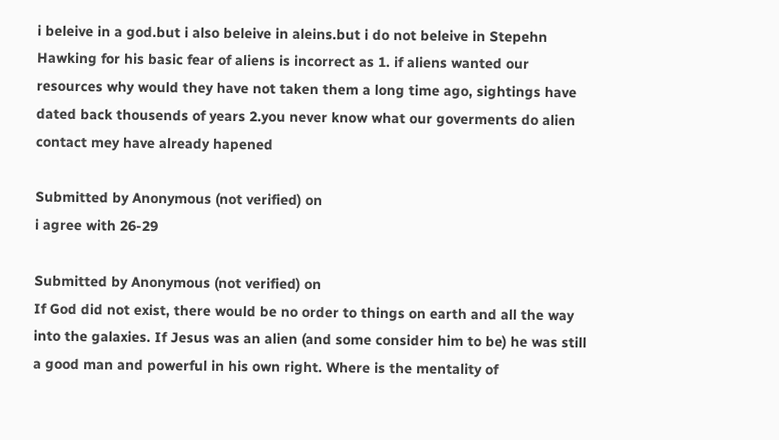i beleive in a god.but i also beleive in aleins.but i do not beleive in Stepehn Hawking for his basic fear of aliens is incorrect as 1. if aliens wanted our resources why would they have not taken them a long time ago, sightings have dated back thousends of years 2.you never know what our goverments do alien contact mey have already hapened

Submitted by Anonymous (not verified) on
i agree with 26-29

Submitted by Anonymous (not verified) on
If God did not exist, there would be no order to things on earth and all the way into the galaxies. If Jesus was an alien (and some consider him to be) he was still a good man and powerful in his own right. Where is the mentality of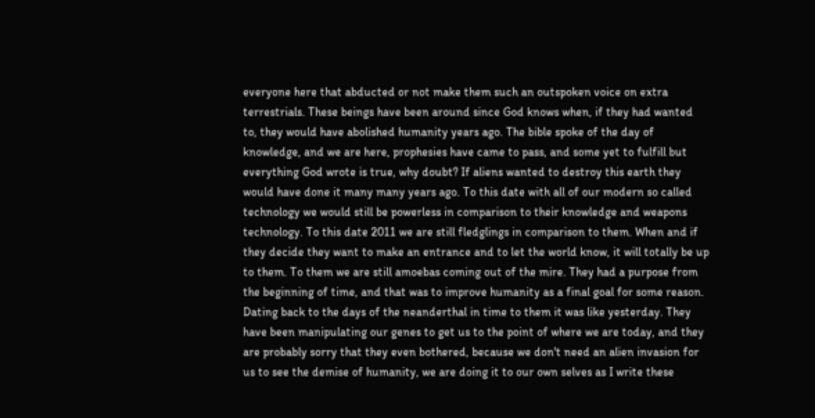everyone here that abducted or not make them such an outspoken voice on extra terrestrials. These beings have been around since God knows when, if they had wanted to, they would have abolished humanity years ago. The bible spoke of the day of knowledge, and we are here, prophesies have came to pass, and some yet to fulfill but everything God wrote is true, why doubt? If aliens wanted to destroy this earth they would have done it many many years ago. To this date with all of our modern so called technology we would still be powerless in comparison to their knowledge and weapons technology. To this date 2011 we are still fledglings in comparison to them. When and if they decide they want to make an entrance and to let the world know, it will totally be up to them. To them we are still amoebas coming out of the mire. They had a purpose from the beginning of time, and that was to improve humanity as a final goal for some reason. Dating back to the days of the neanderthal in time to them it was like yesterday. They have been manipulating our genes to get us to the point of where we are today, and they are probably sorry that they even bothered, because we don't need an alien invasion for us to see the demise of humanity, we are doing it to our own selves as I write these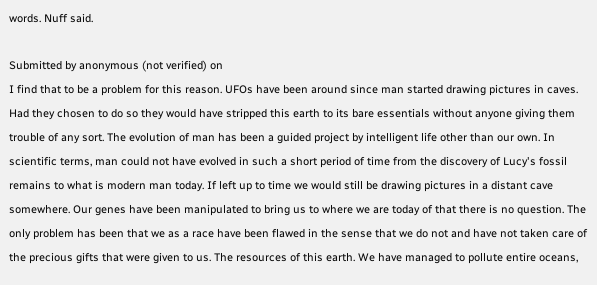words. Nuff said.

Submitted by anonymous (not verified) on
I find that to be a problem for this reason. UFOs have been around since man started drawing pictures in caves. Had they chosen to do so they would have stripped this earth to its bare essentials without anyone giving them trouble of any sort. The evolution of man has been a guided project by intelligent life other than our own. In scientific terms, man could not have evolved in such a short period of time from the discovery of Lucy's fossil remains to what is modern man today. If left up to time we would still be drawing pictures in a distant cave somewhere. Our genes have been manipulated to bring us to where we are today of that there is no question. The only problem has been that we as a race have been flawed in the sense that we do not and have not taken care of the precious gifts that were given to us. The resources of this earth. We have managed to pollute entire oceans,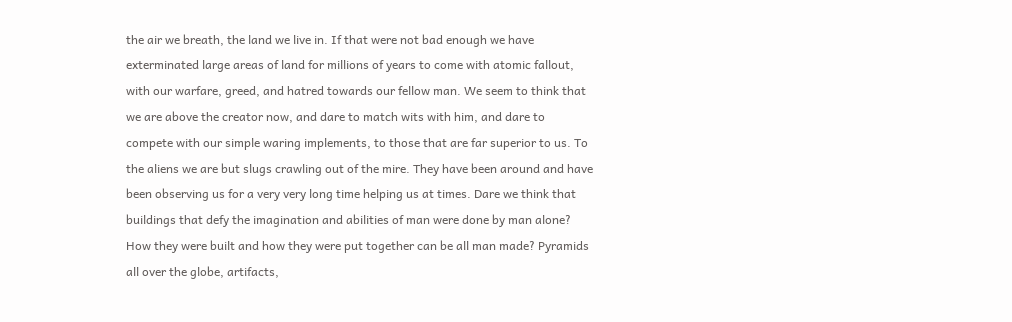the air we breath, the land we live in. If that were not bad enough we have exterminated large areas of land for millions of years to come with atomic fallout, with our warfare, greed, and hatred towards our fellow man. We seem to think that we are above the creator now, and dare to match wits with him, and dare to compete with our simple waring implements, to those that are far superior to us. To the aliens we are but slugs crawling out of the mire. They have been around and have been observing us for a very very long time helping us at times. Dare we think that buildings that defy the imagination and abilities of man were done by man alone? How they were built and how they were put together can be all man made? Pyramids all over the globe, artifacts,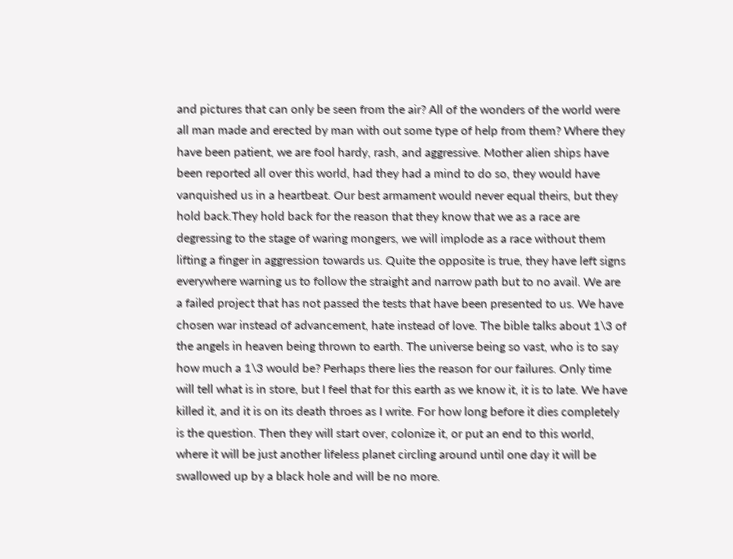and pictures that can only be seen from the air? All of the wonders of the world were all man made and erected by man with out some type of help from them? Where they have been patient, we are fool hardy, rash, and aggressive. Mother alien ships have been reported all over this world, had they had a mind to do so, they would have vanquished us in a heartbeat. Our best armament would never equal theirs, but they hold back.They hold back for the reason that they know that we as a race are degressing to the stage of waring mongers, we will implode as a race without them lifting a finger in aggression towards us. Quite the opposite is true, they have left signs everywhere warning us to follow the straight and narrow path but to no avail. We are a failed project that has not passed the tests that have been presented to us. We have chosen war instead of advancement, hate instead of love. The bible talks about 1\3 of the angels in heaven being thrown to earth. The universe being so vast, who is to say how much a 1\3 would be? Perhaps there lies the reason for our failures. Only time will tell what is in store, but I feel that for this earth as we know it, it is to late. We have killed it, and it is on its death throes as I write. For how long before it dies completely is the question. Then they will start over, colonize it, or put an end to this world, where it will be just another lifeless planet circling around until one day it will be swallowed up by a black hole and will be no more.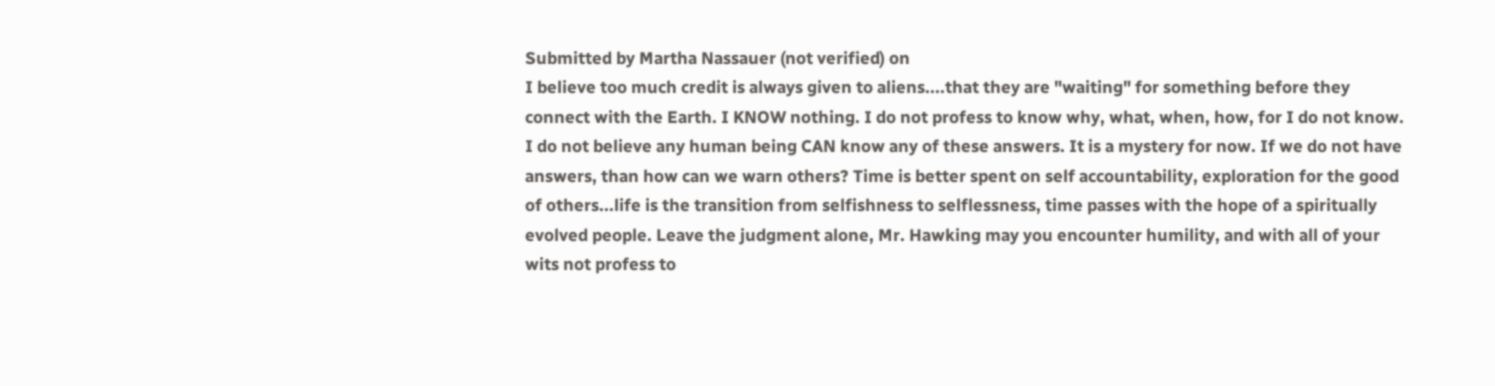Submitted by Martha Nassauer (not verified) on
I believe too much credit is always given to aliens....that they are "waiting" for something before they connect with the Earth. I KNOW nothing. I do not profess to know why, what, when, how, for I do not know. I do not believe any human being CAN know any of these answers. It is a mystery for now. If we do not have answers, than how can we warn others? Time is better spent on self accountability, exploration for the good of others...life is the transition from selfishness to selflessness, time passes with the hope of a spiritually evolved people. Leave the judgment alone, Mr. Hawking may you encounter humility, and with all of your wits not profess to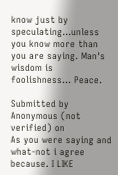know just by speculating...unless you know more than you are saying. Man's wisdom is foolishness... Peace.

Submitted by Anonymous (not verified) on
As you were saying and what-not i agree because. I LIKE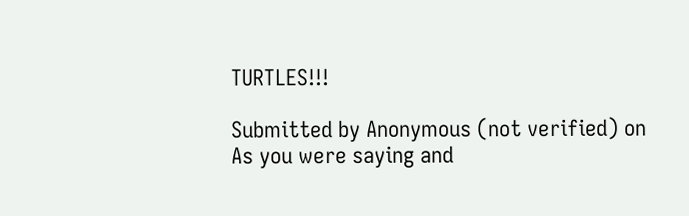TURTLES!!!

Submitted by Anonymous (not verified) on
As you were saying and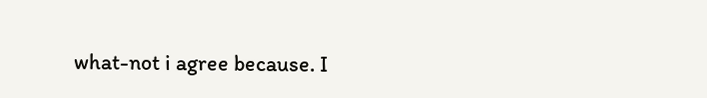what-not i agree because. I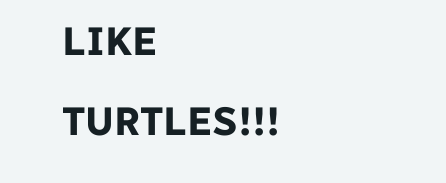LIKE TURTLES!!!